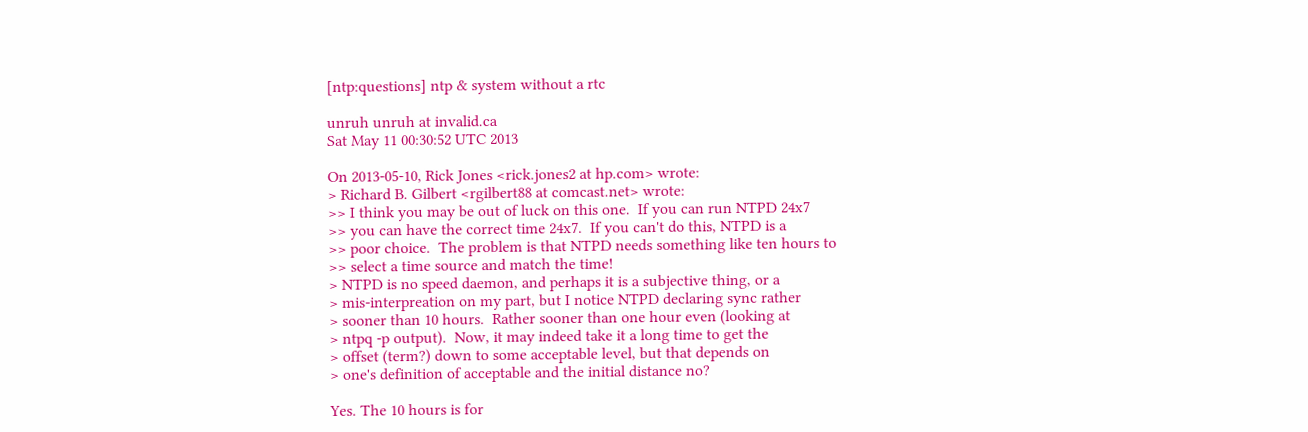[ntp:questions] ntp & system without a rtc

unruh unruh at invalid.ca
Sat May 11 00:30:52 UTC 2013

On 2013-05-10, Rick Jones <rick.jones2 at hp.com> wrote:
> Richard B. Gilbert <rgilbert88 at comcast.net> wrote:
>> I think you may be out of luck on this one.  If you can run NTPD 24x7
>> you can have the correct time 24x7.  If you can't do this, NTPD is a
>> poor choice.  The problem is that NTPD needs something like ten hours to
>> select a time source and match the time!
> NTPD is no speed daemon, and perhaps it is a subjective thing, or a
> mis-interpreation on my part, but I notice NTPD declaring sync rather
> sooner than 10 hours.  Rather sooner than one hour even (looking at
> ntpq -p output).  Now, it may indeed take it a long time to get the
> offset (term?) down to some acceptable level, but that depends on
> one's definition of acceptable and the initial distance no?

Yes. The 10 hours is for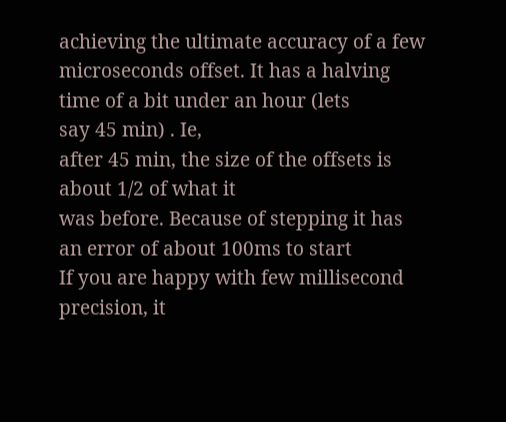achieving the ultimate accuracy of a few
microseconds offset. It has a halving time of a bit under an hour (lets
say 45 min) . Ie,
after 45 min, the size of the offsets is about 1/2 of what it
was before. Because of stepping it has an error of about 100ms to start
If you are happy with few millisecond precision, it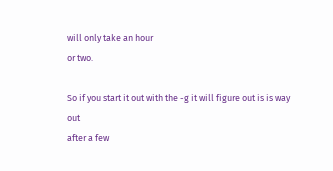will only take an hour
or two.

So if you start it out with the -g it will figure out is is way out
after a few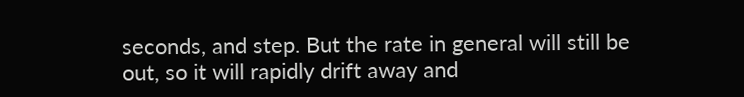seconds, and step. But the rate in general will still be
out, so it will rapidly drift away and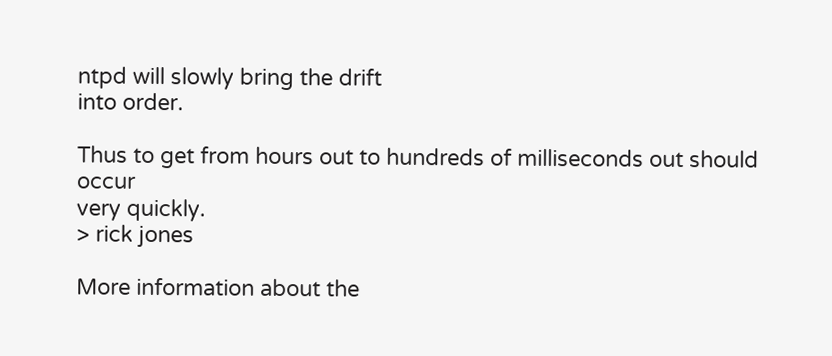ntpd will slowly bring the drift
into order.

Thus to get from hours out to hundreds of milliseconds out should occur
very quickly.
> rick jones

More information about the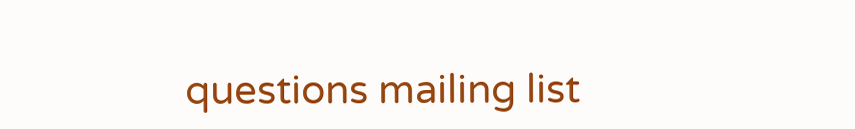questions mailing list